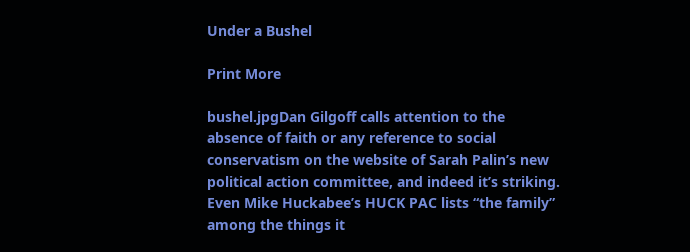Under a Bushel

Print More

bushel.jpgDan Gilgoff calls attention to the absence of faith or any reference to social conservatism on the website of Sarah Palin’s new political action committee, and indeed it’s striking. Even Mike Huckabee’s HUCK PAC lists “the family” among the things it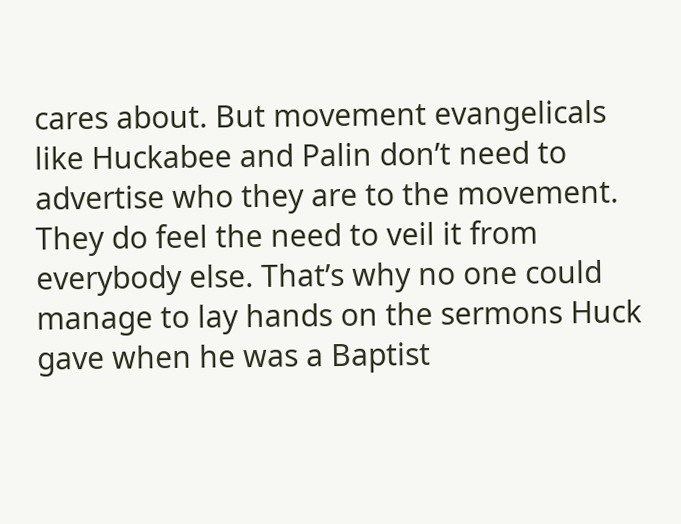cares about. But movement evangelicals like Huckabee and Palin don’t need to advertise who they are to the movement. They do feel the need to veil it from everybody else. That’s why no one could manage to lay hands on the sermons Huck gave when he was a Baptist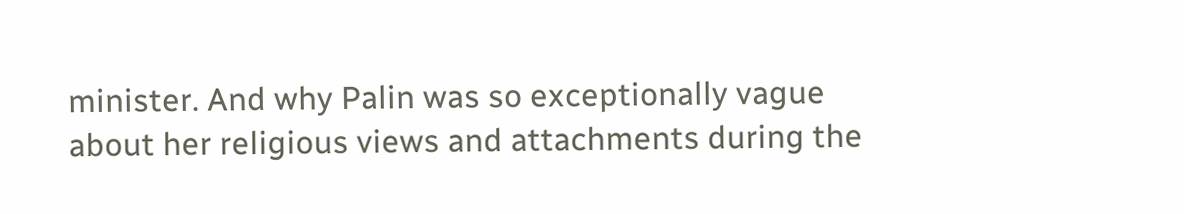minister. And why Palin was so exceptionally vague about her religious views and attachments during the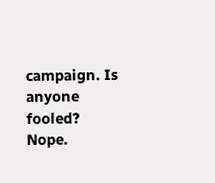campaign. Is anyone fooled? Nope.